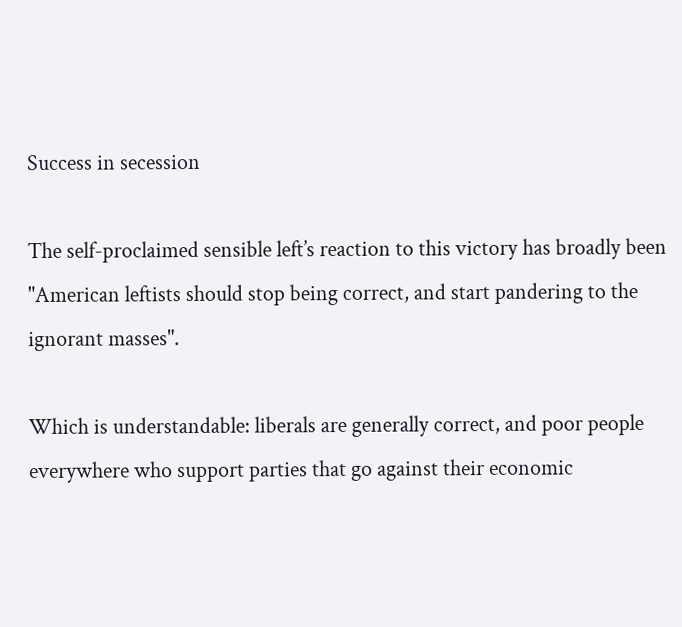Success in secession

The self-proclaimed sensible left’s reaction to this victory has broadly been "American leftists should stop being correct, and start pandering to the ignorant masses".

Which is understandable: liberals are generally correct, and poor people everywhere who support parties that go against their economic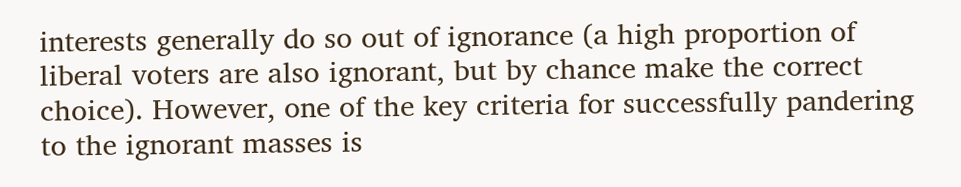interests generally do so out of ignorance (a high proportion of liberal voters are also ignorant, but by chance make the correct choice). However, one of the key criteria for successfully pandering to the ignorant masses is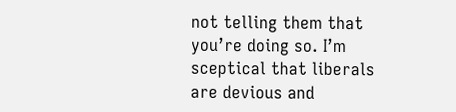not telling them that you’re doing so. I’m sceptical that liberals are devious and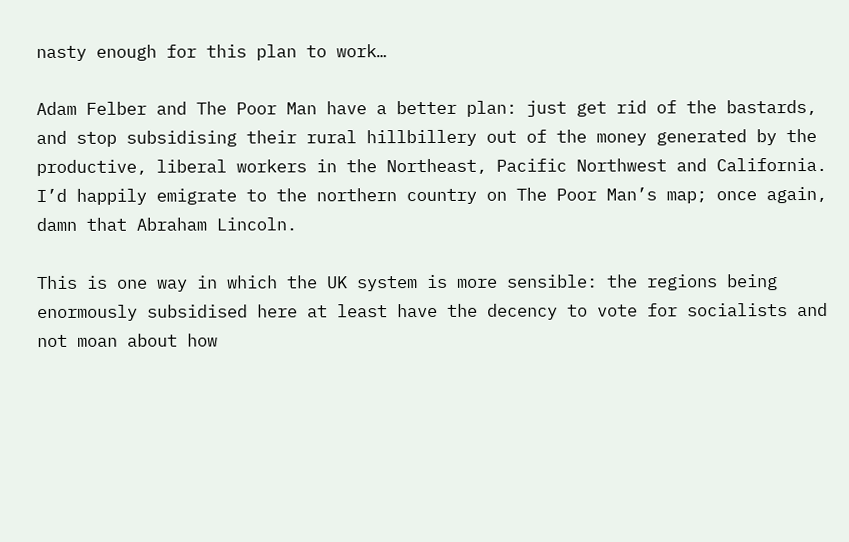nasty enough for this plan to work…

Adam Felber and The Poor Man have a better plan: just get rid of the bastards, and stop subsidising their rural hillbillery out of the money generated by the productive, liberal workers in the Northeast, Pacific Northwest and California. I’d happily emigrate to the northern country on The Poor Man’s map; once again, damn that Abraham Lincoln.

This is one way in which the UK system is more sensible: the regions being enormously subsidised here at least have the decency to vote for socialists and not moan about how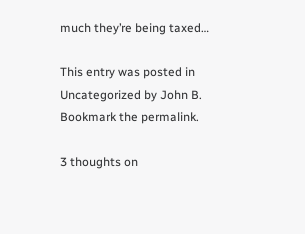much they’re being taxed…

This entry was posted in Uncategorized by John B. Bookmark the permalink.

3 thoughts on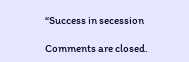“Success in secession

Comments are closed.